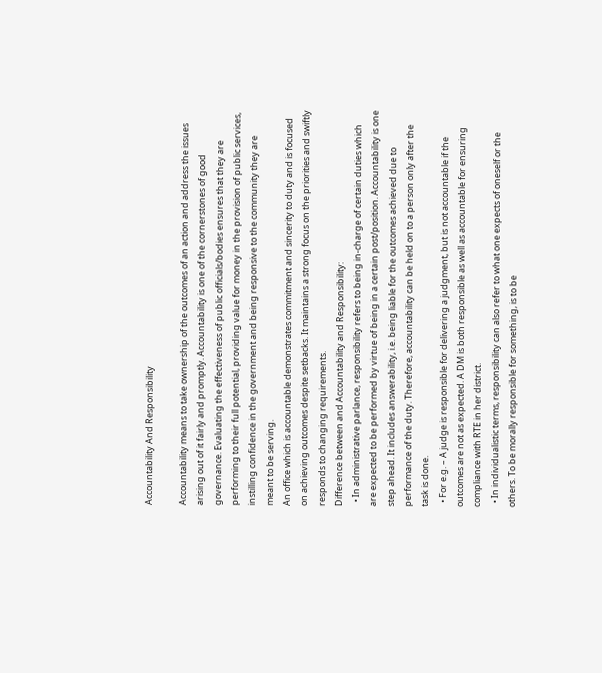Accountability And Responsibility

Accountability means to take ownership of the outcomes of an action and address the issues arising out of it fairly and promptly. Accountability is one of the cornerstones of good governance. Evaluating the effectiveness of public officials/bodies ensures that they are performing to their full potential, providing value for money in the provision of public services, instilling confidence in the government and being responsive to the community they are meant to be serving.
An office which is accountable demonstrates commitment and sincerity to duty and is focused on achieving outcomes despite setbacks. It maintains a strong focus on the priorities and swiftly responds to changing requirements.
Difference between and Accountability and Responsibility:
  • In administrative parlance, responsibility refers to being in-charge of certain duties which are expected to be performed by virtue of being in a certain post/position. Accountability is one step ahead. It includes answerability, i.e. being liable for the outcomes achieved due to performance of the duty. Therefore, accountability can be held on to a person only after the task is done.
  • For e.g. – A judge is responsible for delivering a judgment, but is not accountable if the outcomes are not as expected. A DM is both responsible as well as accountable for ensuring compliance with RTE in her district.
  • In individualistic terms, responsibility can also refer to what one expects of oneself or the others. To be morally responsible for something, is to be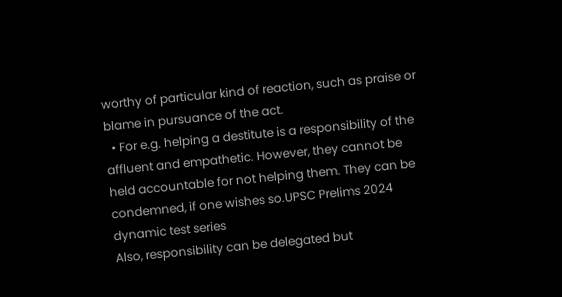worthy of particular kind of reaction, such as praise or blame in pursuance of the act.
  • For e.g. helping a destitute is a responsibility of the affluent and empathetic. However, they cannot be held accountable for not helping them. They can be condemned, if one wishes so.UPSC Prelims 2024 dynamic test series
Also, responsibility can be delegated but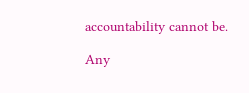accountability cannot be.

Any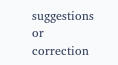suggestions or correction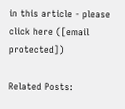in this article - please click here ([email protected])

Related Posts: